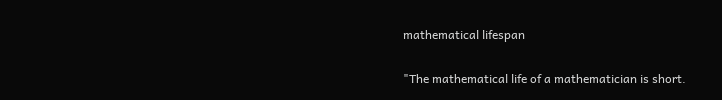mathematical lifespan

"The mathematical life of a mathematician is short.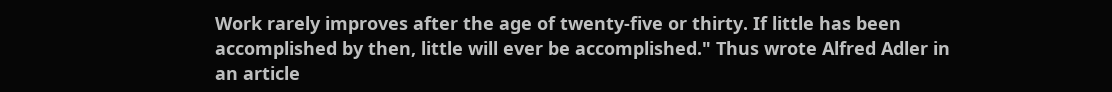Work rarely improves after the age of twenty-five or thirty. If little has been accomplished by then, little will ever be accomplished." Thus wrote Alfred Adler in an article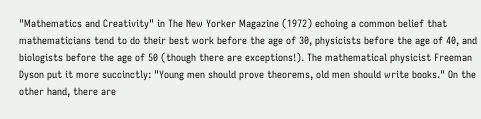"Mathematics and Creativity" in The New Yorker Magazine (1972) echoing a common belief that mathematicians tend to do their best work before the age of 30, physicists before the age of 40, and biologists before the age of 50 (though there are exceptions!). The mathematical physicist Freeman Dyson put it more succinctly: "Young men should prove theorems, old men should write books." On the other hand, there are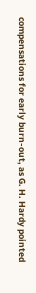compensations for early burn-out, as G. H. Hardy pointed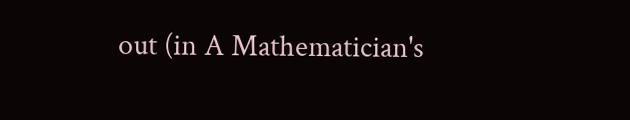out (in A Mathematician's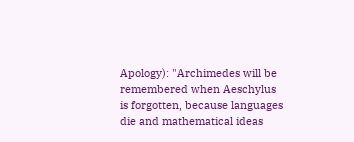Apology): "Archimedes will be remembered when Aeschylus is forgotten, because languages die and mathematical ideas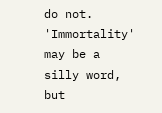do not. 'Immortality' may be a silly word, but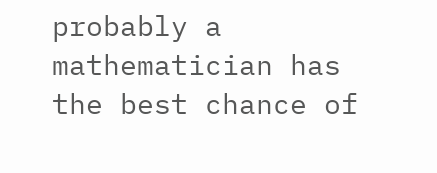probably a mathematician has the best chance of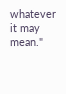whatever it may mean."